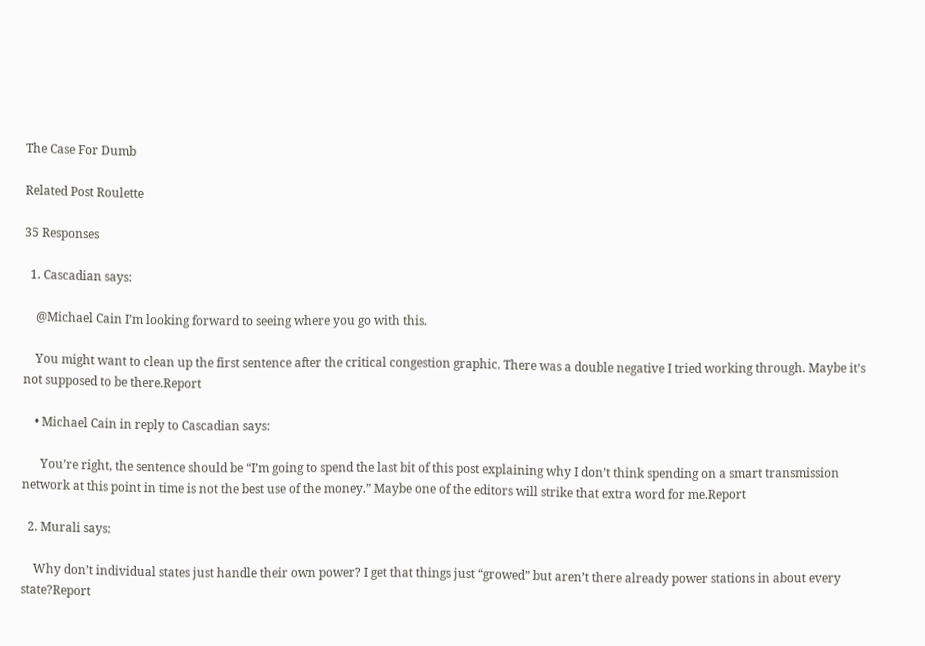The Case For Dumb

Related Post Roulette

35 Responses

  1. Cascadian says:

    @Michael Cain I’m looking forward to seeing where you go with this.

    You might want to clean up the first sentence after the critical congestion graphic. There was a double negative I tried working through. Maybe it’s not supposed to be there.Report

    • Michael Cain in reply to Cascadian says:

      You’re right, the sentence should be “I’m going to spend the last bit of this post explaining why I don’t think spending on a smart transmission network at this point in time is not the best use of the money.” Maybe one of the editors will strike that extra word for me.Report

  2. Murali says:

    Why don’t individual states just handle their own power? I get that things just “growed” but aren’t there already power stations in about every state?Report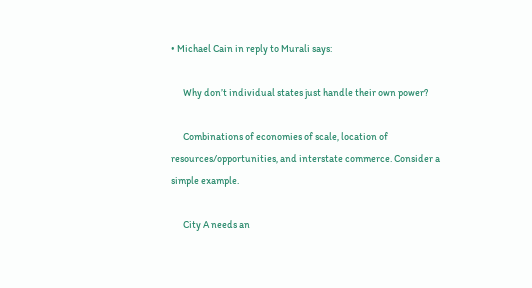• Michael Cain in reply to Murali says:

      Why don’t individual states just handle their own power?

      Combinations of economies of scale, location of resources/opportunities, and interstate commerce. Consider a simple example.

      City A needs an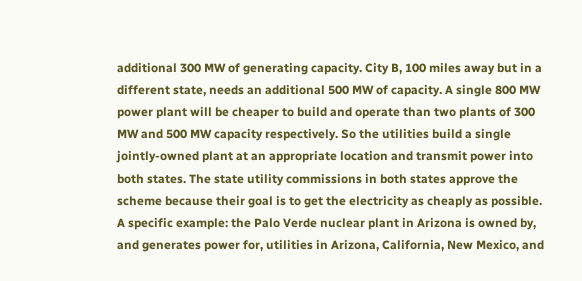additional 300 MW of generating capacity. City B, 100 miles away but in a different state, needs an additional 500 MW of capacity. A single 800 MW power plant will be cheaper to build and operate than two plants of 300 MW and 500 MW capacity respectively. So the utilities build a single jointly-owned plant at an appropriate location and transmit power into both states. The state utility commissions in both states approve the scheme because their goal is to get the electricity as cheaply as possible. A specific example: the Palo Verde nuclear plant in Arizona is owned by, and generates power for, utilities in Arizona, California, New Mexico, and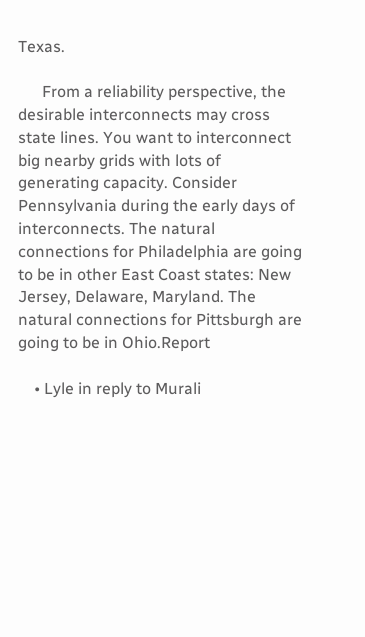Texas.

      From a reliability perspective, the desirable interconnects may cross state lines. You want to interconnect big nearby grids with lots of generating capacity. Consider Pennsylvania during the early days of interconnects. The natural connections for Philadelphia are going to be in other East Coast states: New Jersey, Delaware, Maryland. The natural connections for Pittsburgh are going to be in Ohio.Report

    • Lyle in reply to Murali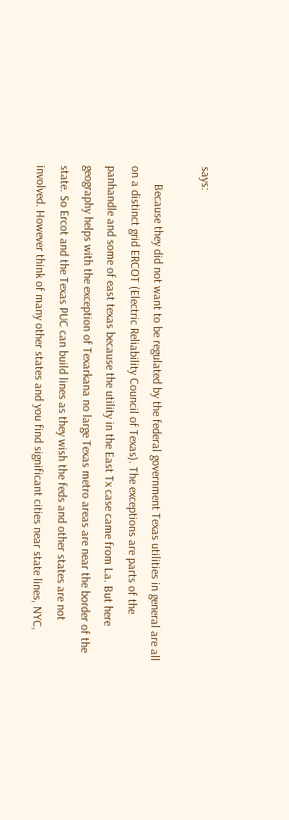says:

      Because they did not want to be regulated by the federal government Texas utilities in general are all on a distinct grid ERCOT (Electric Reliability Council of Texas). The exceptions are parts of the panhandle and some of east texas because the utility in the East Tx case came from La. But here geography helps with the exception of Texarkana no large Texas metro areas are near the border of the state. So Ercot and the Texas PUC can build lines as they wish the feds and other states are not involved. However think of many other states and you find significant cities near state lines, NYC,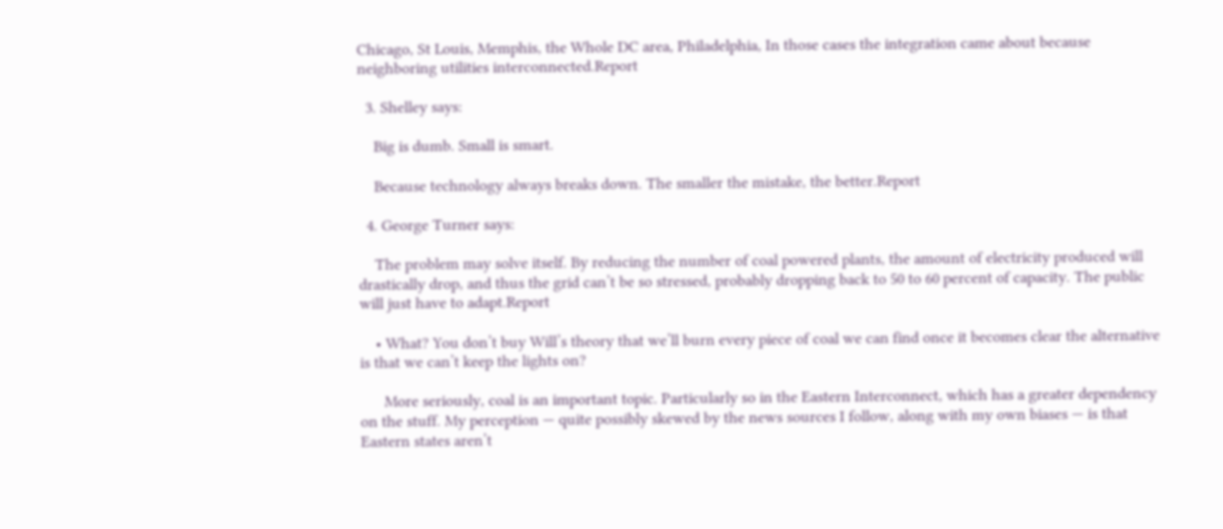Chicago, St Louis, Memphis, the Whole DC area, Philadelphia, In those cases the integration came about because neighboring utilities interconnected.Report

  3. Shelley says:

    Big is dumb. Small is smart.

    Because technology always breaks down. The smaller the mistake, the better.Report

  4. George Turner says:

    The problem may solve itself. By reducing the number of coal powered plants, the amount of electricity produced will drastically drop, and thus the grid can’t be so stressed, probably dropping back to 50 to 60 percent of capacity. The public will just have to adapt.Report

    • What? You don’t buy Will’s theory that we’ll burn every piece of coal we can find once it becomes clear the alternative is that we can’t keep the lights on?

      More seriously, coal is an important topic. Particularly so in the Eastern Interconnect, which has a greater dependency on the stuff. My perception — quite possibly skewed by the news sources I follow, along with my own biases — is that Eastern states aren’t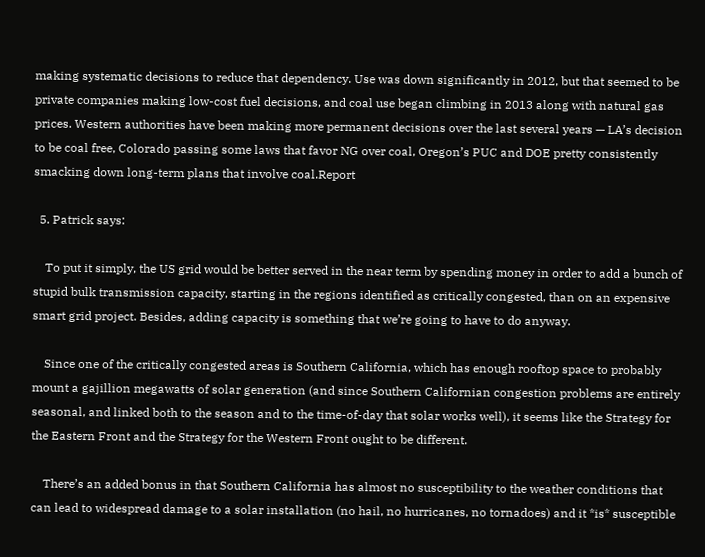making systematic decisions to reduce that dependency. Use was down significantly in 2012, but that seemed to be private companies making low-cost fuel decisions, and coal use began climbing in 2013 along with natural gas prices. Western authorities have been making more permanent decisions over the last several years — LA’s decision to be coal free, Colorado passing some laws that favor NG over coal, Oregon’s PUC and DOE pretty consistently smacking down long-term plans that involve coal.Report

  5. Patrick says:

    To put it simply, the US grid would be better served in the near term by spending money in order to add a bunch of stupid bulk transmission capacity, starting in the regions identified as critically congested, than on an expensive smart grid project. Besides, adding capacity is something that we’re going to have to do anyway.

    Since one of the critically congested areas is Southern California, which has enough rooftop space to probably mount a gajillion megawatts of solar generation (and since Southern Californian congestion problems are entirely seasonal, and linked both to the season and to the time-of-day that solar works well), it seems like the Strategy for the Eastern Front and the Strategy for the Western Front ought to be different.

    There’s an added bonus in that Southern California has almost no susceptibility to the weather conditions that can lead to widespread damage to a solar installation (no hail, no hurricanes, no tornadoes) and it *is* susceptible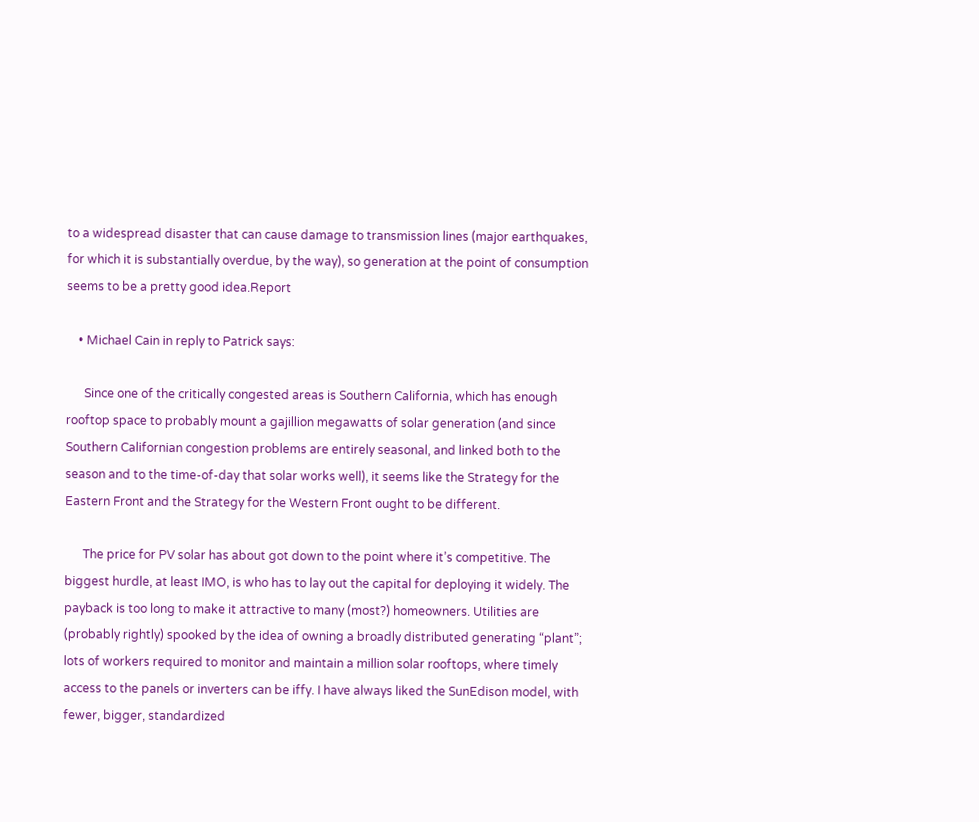to a widespread disaster that can cause damage to transmission lines (major earthquakes, for which it is substantially overdue, by the way), so generation at the point of consumption seems to be a pretty good idea.Report

    • Michael Cain in reply to Patrick says:

      Since one of the critically congested areas is Southern California, which has enough rooftop space to probably mount a gajillion megawatts of solar generation (and since Southern Californian congestion problems are entirely seasonal, and linked both to the season and to the time-of-day that solar works well), it seems like the Strategy for the Eastern Front and the Strategy for the Western Front ought to be different.

      The price for PV solar has about got down to the point where it’s competitive. The biggest hurdle, at least IMO, is who has to lay out the capital for deploying it widely. The payback is too long to make it attractive to many (most?) homeowners. Utilities are (probably rightly) spooked by the idea of owning a broadly distributed generating “plant”; lots of workers required to monitor and maintain a million solar rooftops, where timely access to the panels or inverters can be iffy. I have always liked the SunEdison model, with fewer, bigger, standardized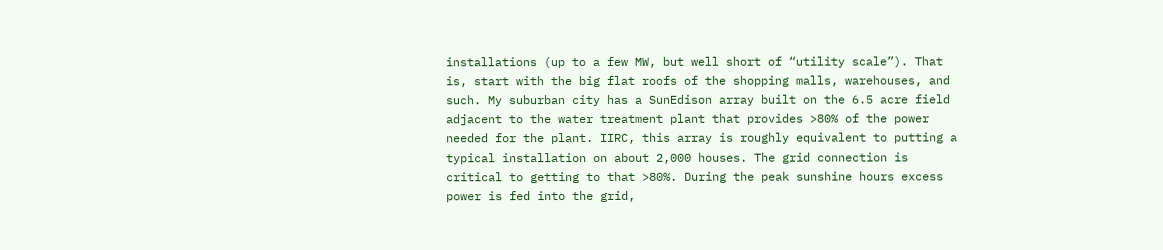installations (up to a few MW, but well short of “utility scale”). That is, start with the big flat roofs of the shopping malls, warehouses, and such. My suburban city has a SunEdison array built on the 6.5 acre field adjacent to the water treatment plant that provides >80% of the power needed for the plant. IIRC, this array is roughly equivalent to putting a typical installation on about 2,000 houses. The grid connection is critical to getting to that >80%. During the peak sunshine hours excess power is fed into the grid,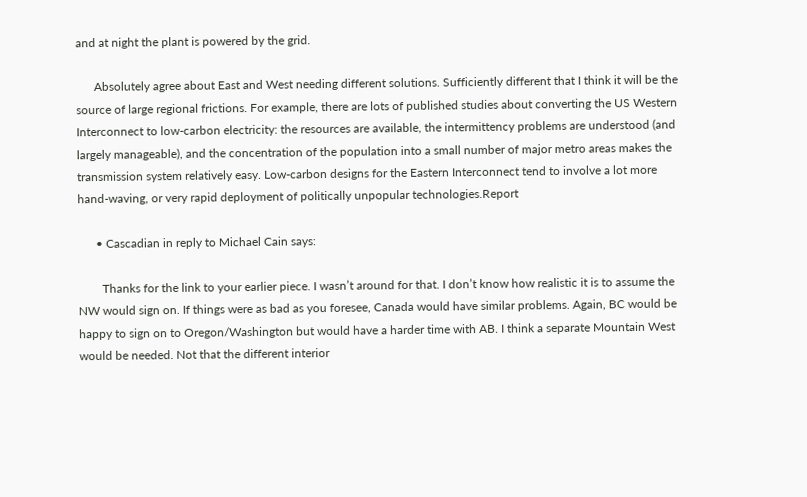and at night the plant is powered by the grid.

      Absolutely agree about East and West needing different solutions. Sufficiently different that I think it will be the source of large regional frictions. For example, there are lots of published studies about converting the US Western Interconnect to low-carbon electricity: the resources are available, the intermittency problems are understood (and largely manageable), and the concentration of the population into a small number of major metro areas makes the transmission system relatively easy. Low-carbon designs for the Eastern Interconnect tend to involve a lot more hand-waving, or very rapid deployment of politically unpopular technologies.Report

      • Cascadian in reply to Michael Cain says:

        Thanks for the link to your earlier piece. I wasn’t around for that. I don’t know how realistic it is to assume the NW would sign on. If things were as bad as you foresee, Canada would have similar problems. Again, BC would be happy to sign on to Oregon/Washington but would have a harder time with AB. I think a separate Mountain West would be needed. Not that the different interior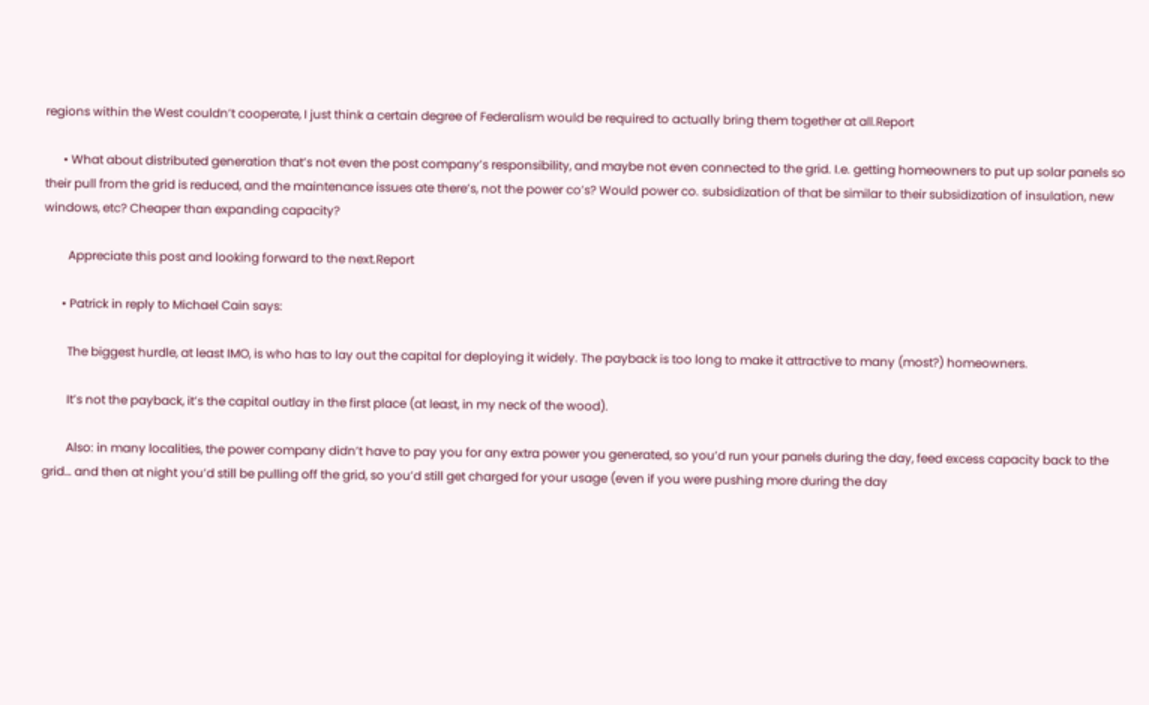regions within the West couldn’t cooperate, I just think a certain degree of Federalism would be required to actually bring them together at all.Report

      • What about distributed generation that’s not even the post company’s responsibility, and maybe not even connected to the grid. I.e. getting homeowners to put up solar panels so their pull from the grid is reduced, and the maintenance issues ate there’s, not the power co’s? Would power co. subsidization of that be similar to their subsidization of insulation, new windows, etc? Cheaper than expanding capacity?

        Appreciate this post and looking forward to the next.Report

      • Patrick in reply to Michael Cain says:

        The biggest hurdle, at least IMO, is who has to lay out the capital for deploying it widely. The payback is too long to make it attractive to many (most?) homeowners.

        It’s not the payback, it’s the capital outlay in the first place (at least, in my neck of the wood).

        Also: in many localities, the power company didn’t have to pay you for any extra power you generated, so you’d run your panels during the day, feed excess capacity back to the grid… and then at night you’d still be pulling off the grid, so you’d still get charged for your usage (even if you were pushing more during the day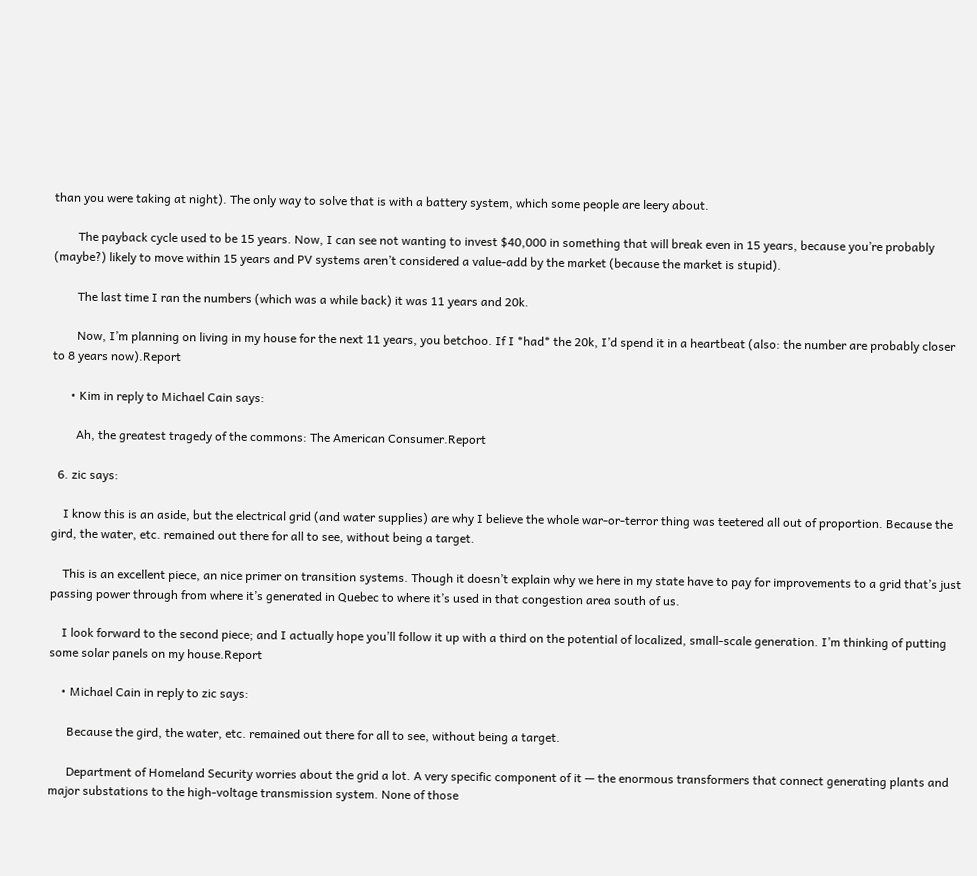than you were taking at night). The only way to solve that is with a battery system, which some people are leery about.

        The payback cycle used to be 15 years. Now, I can see not wanting to invest $40,000 in something that will break even in 15 years, because you’re probably (maybe?) likely to move within 15 years and PV systems aren’t considered a value-add by the market (because the market is stupid).

        The last time I ran the numbers (which was a while back) it was 11 years and 20k.

        Now, I’m planning on living in my house for the next 11 years, you betchoo. If I *had* the 20k, I’d spend it in a heartbeat (also: the number are probably closer to 8 years now).Report

      • Kim in reply to Michael Cain says:

        Ah, the greatest tragedy of the commons: The American Consumer.Report

  6. zic says:

    I know this is an aside, but the electrical grid (and water supplies) are why I believe the whole war-or-terror thing was teetered all out of proportion. Because the gird, the water, etc. remained out there for all to see, without being a target.

    This is an excellent piece, an nice primer on transition systems. Though it doesn’t explain why we here in my state have to pay for improvements to a grid that’s just passing power through from where it’s generated in Quebec to where it’s used in that congestion area south of us.

    I look forward to the second piece; and I actually hope you’ll follow it up with a third on the potential of localized, small-scale generation. I’m thinking of putting some solar panels on my house.Report

    • Michael Cain in reply to zic says:

      Because the gird, the water, etc. remained out there for all to see, without being a target.

      Department of Homeland Security worries about the grid a lot. A very specific component of it — the enormous transformers that connect generating plants and major substations to the high-voltage transmission system. None of those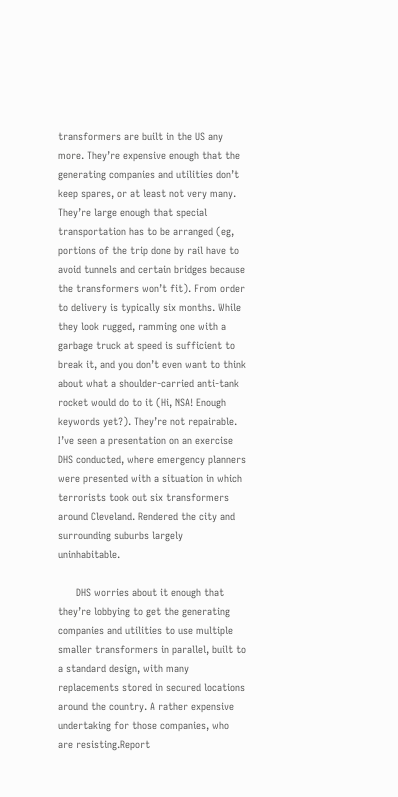transformers are built in the US any more. They’re expensive enough that the generating companies and utilities don’t keep spares, or at least not very many. They’re large enough that special transportation has to be arranged (eg, portions of the trip done by rail have to avoid tunnels and certain bridges because the transformers won’t fit). From order to delivery is typically six months. While they look rugged, ramming one with a garbage truck at speed is sufficient to break it, and you don’t even want to think about what a shoulder-carried anti-tank rocket would do to it (Hi, NSA! Enough keywords yet?). They’re not repairable. I’ve seen a presentation on an exercise DHS conducted, where emergency planners were presented with a situation in which terrorists took out six transformers around Cleveland. Rendered the city and surrounding suburbs largely uninhabitable.

      DHS worries about it enough that they’re lobbying to get the generating companies and utilities to use multiple smaller transformers in parallel, built to a standard design, with many replacements stored in secured locations around the country. A rather expensive undertaking for those companies, who are resisting.Report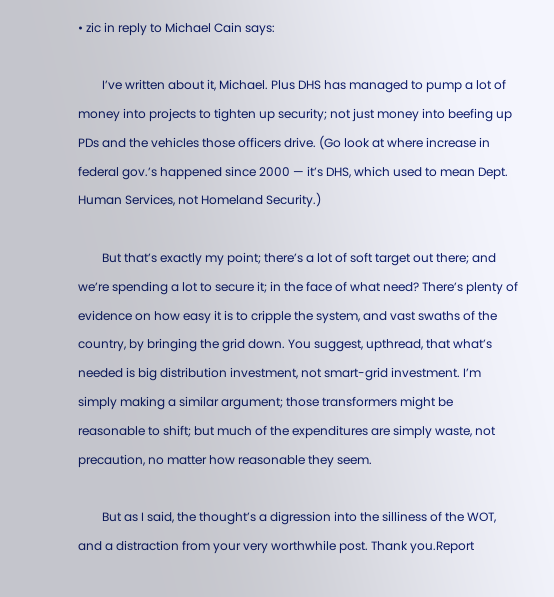• zic in reply to Michael Cain says:

        I’ve written about it, Michael. Plus DHS has managed to pump a lot of money into projects to tighten up security; not just money into beefing up PDs and the vehicles those officers drive. (Go look at where increase in federal gov.’s happened since 2000 — it’s DHS, which used to mean Dept. Human Services, not Homeland Security.)

        But that’s exactly my point; there’s a lot of soft target out there; and we’re spending a lot to secure it; in the face of what need? There’s plenty of evidence on how easy it is to cripple the system, and vast swaths of the country, by bringing the grid down. You suggest, upthread, that what’s needed is big distribution investment, not smart-grid investment. I’m simply making a similar argument; those transformers might be reasonable to shift; but much of the expenditures are simply waste, not precaution, no matter how reasonable they seem.

        But as I said, the thought’s a digression into the silliness of the WOT, and a distraction from your very worthwhile post. Thank you.Report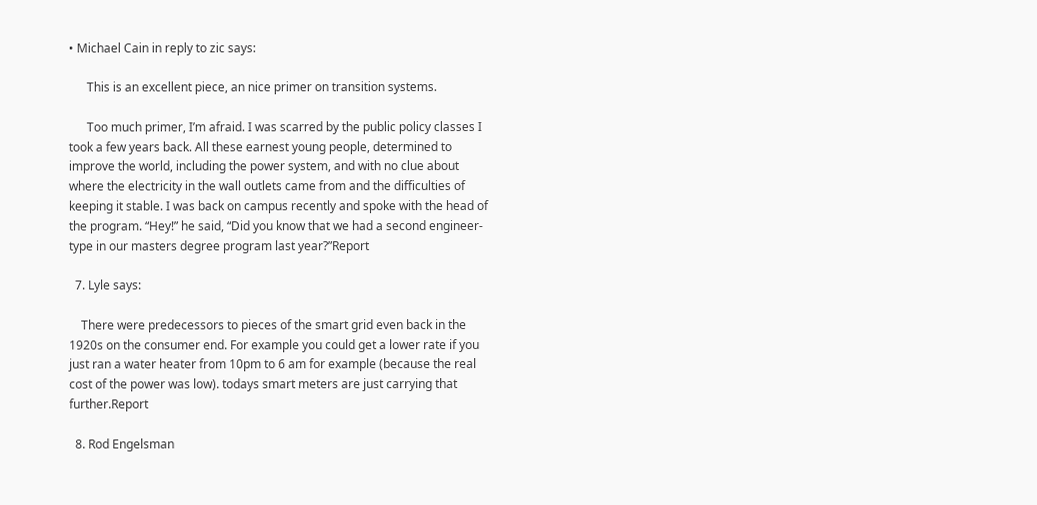• Michael Cain in reply to zic says:

      This is an excellent piece, an nice primer on transition systems.

      Too much primer, I’m afraid. I was scarred by the public policy classes I took a few years back. All these earnest young people, determined to improve the world, including the power system, and with no clue about where the electricity in the wall outlets came from and the difficulties of keeping it stable. I was back on campus recently and spoke with the head of the program. “Hey!” he said, “Did you know that we had a second engineer-type in our masters degree program last year?”Report

  7. Lyle says:

    There were predecessors to pieces of the smart grid even back in the 1920s on the consumer end. For example you could get a lower rate if you just ran a water heater from 10pm to 6 am for example (because the real cost of the power was low). todays smart meters are just carrying that further.Report

  8. Rod Engelsman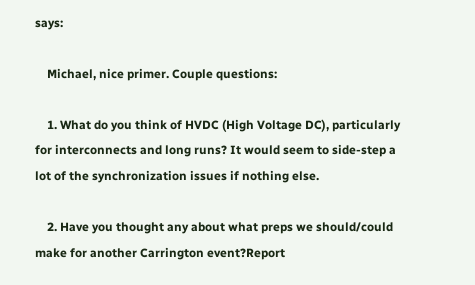says:

    Michael, nice primer. Couple questions:

    1. What do you think of HVDC (High Voltage DC), particularly for interconnects and long runs? It would seem to side-step a lot of the synchronization issues if nothing else.

    2. Have you thought any about what preps we should/could make for another Carrington event?Report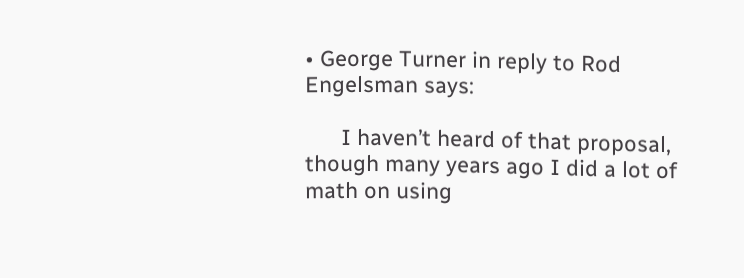• George Turner in reply to Rod Engelsman says:

      I haven’t heard of that proposal, though many years ago I did a lot of math on using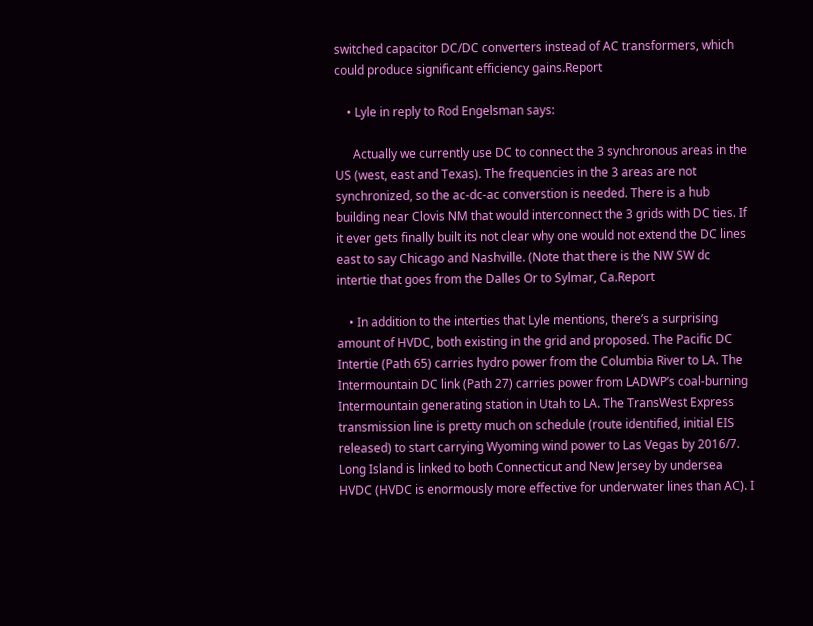switched capacitor DC/DC converters instead of AC transformers, which could produce significant efficiency gains.Report

    • Lyle in reply to Rod Engelsman says:

      Actually we currently use DC to connect the 3 synchronous areas in the US (west, east and Texas). The frequencies in the 3 areas are not synchronized, so the ac-dc-ac converstion is needed. There is a hub building near Clovis NM that would interconnect the 3 grids with DC ties. If it ever gets finally built its not clear why one would not extend the DC lines east to say Chicago and Nashville. (Note that there is the NW SW dc intertie that goes from the Dalles Or to Sylmar, Ca.Report

    • In addition to the interties that Lyle mentions, there’s a surprising amount of HVDC, both existing in the grid and proposed. The Pacific DC Intertie (Path 65) carries hydro power from the Columbia River to LA. The Intermountain DC link (Path 27) carries power from LADWP’s coal-burning Intermountain generating station in Utah to LA. The TransWest Express transmission line is pretty much on schedule (route identified, initial EIS released) to start carrying Wyoming wind power to Las Vegas by 2016/7. Long Island is linked to both Connecticut and New Jersey by undersea HVDC (HVDC is enormously more effective for underwater lines than AC). I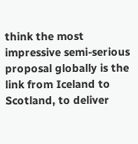think the most impressive semi-serious proposal globally is the link from Iceland to Scotland, to deliver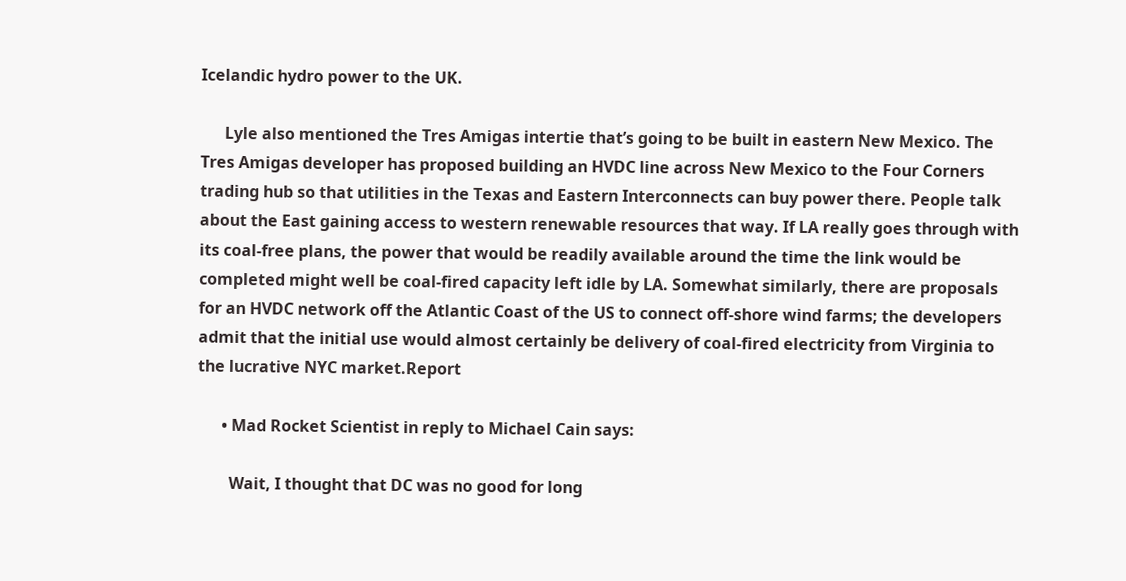Icelandic hydro power to the UK.

      Lyle also mentioned the Tres Amigas intertie that’s going to be built in eastern New Mexico. The Tres Amigas developer has proposed building an HVDC line across New Mexico to the Four Corners trading hub so that utilities in the Texas and Eastern Interconnects can buy power there. People talk about the East gaining access to western renewable resources that way. If LA really goes through with its coal-free plans, the power that would be readily available around the time the link would be completed might well be coal-fired capacity left idle by LA. Somewhat similarly, there are proposals for an HVDC network off the Atlantic Coast of the US to connect off-shore wind farms; the developers admit that the initial use would almost certainly be delivery of coal-fired electricity from Virginia to the lucrative NYC market.Report

      • Mad Rocket Scientist in reply to Michael Cain says:

        Wait, I thought that DC was no good for long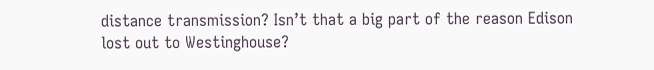distance transmission? Isn’t that a big part of the reason Edison lost out to Westinghouse?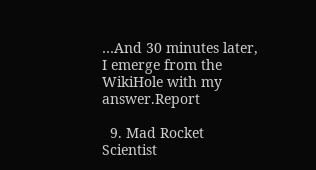…And 30 minutes later, I emerge from the WikiHole with my answer.Report

  9. Mad Rocket Scientist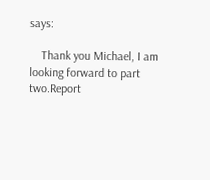says:

    Thank you Michael, I am looking forward to part two.Report